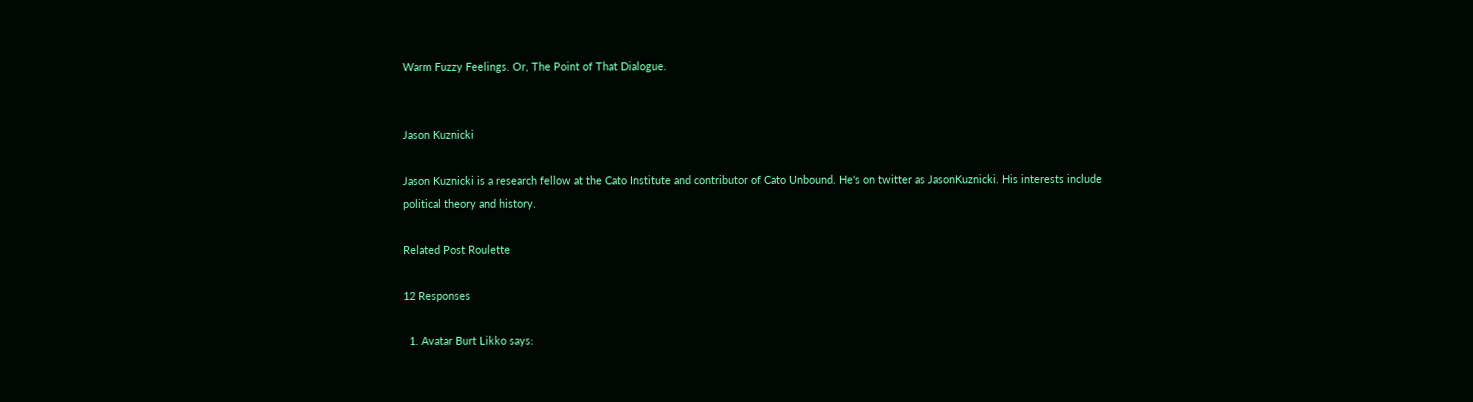Warm Fuzzy Feelings. Or, The Point of That Dialogue.


Jason Kuznicki

Jason Kuznicki is a research fellow at the Cato Institute and contributor of Cato Unbound. He's on twitter as JasonKuznicki. His interests include political theory and history.

Related Post Roulette

12 Responses

  1. Avatar Burt Likko says: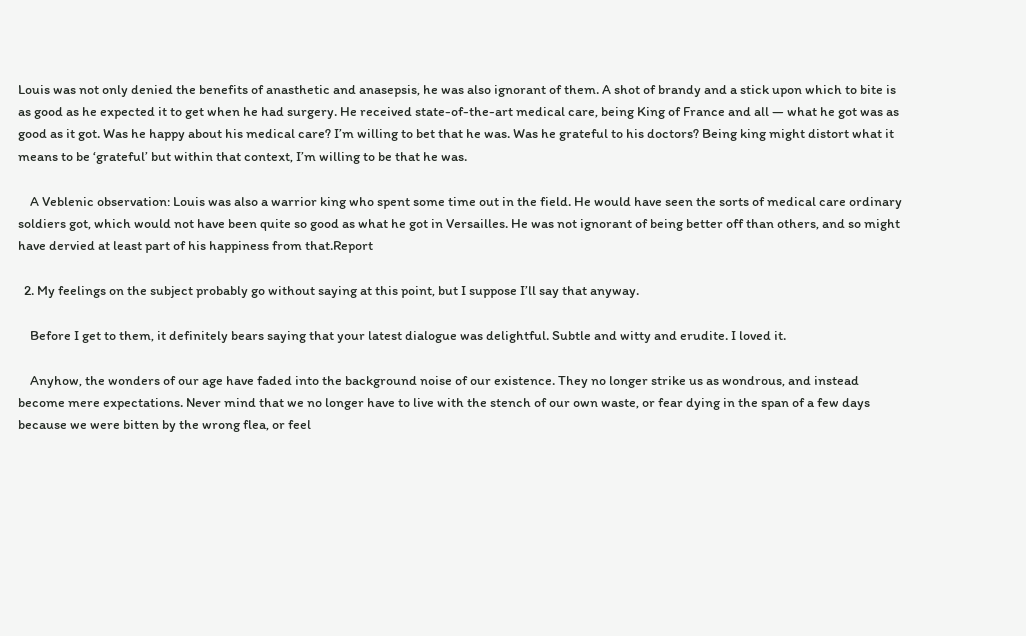Louis was not only denied the benefits of anasthetic and anasepsis, he was also ignorant of them. A shot of brandy and a stick upon which to bite is as good as he expected it to get when he had surgery. He received state-of-the-art medical care, being King of France and all — what he got was as good as it got. Was he happy about his medical care? I’m willing to bet that he was. Was he grateful to his doctors? Being king might distort what it means to be ‘grateful’ but within that context, I’m willing to be that he was.

    A Veblenic observation: Louis was also a warrior king who spent some time out in the field. He would have seen the sorts of medical care ordinary soldiers got, which would not have been quite so good as what he got in Versailles. He was not ignorant of being better off than others, and so might have dervied at least part of his happiness from that.Report

  2. My feelings on the subject probably go without saying at this point, but I suppose I’ll say that anyway.

    Before I get to them, it definitely bears saying that your latest dialogue was delightful. Subtle and witty and erudite. I loved it.

    Anyhow, the wonders of our age have faded into the background noise of our existence. They no longer strike us as wondrous, and instead become mere expectations. Never mind that we no longer have to live with the stench of our own waste, or fear dying in the span of a few days because we were bitten by the wrong flea, or feel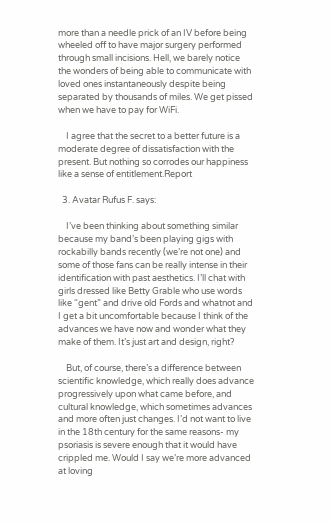more than a needle prick of an IV before being wheeled off to have major surgery performed through small incisions. Hell, we barely notice the wonders of being able to communicate with loved ones instantaneously despite being separated by thousands of miles. We get pissed when we have to pay for WiFi.

    I agree that the secret to a better future is a moderate degree of dissatisfaction with the present. But nothing so corrodes our happiness like a sense of entitlement.Report

  3. Avatar Rufus F. says:

    I’ve been thinking about something similar because my band’s been playing gigs with rockabilly bands recently (we’re not one) and some of those fans can be really intense in their identification with past aesthetics. I’ll chat with girls dressed like Betty Grable who use words like “gent” and drive old Fords and whatnot and I get a bit uncomfortable because I think of the advances we have now and wonder what they make of them. It’s just art and design, right?

    But, of course, there’s a difference between scientific knowledge, which really does advance progressively upon what came before, and cultural knowledge, which sometimes advances and more often just changes. I’d not want to live in the 18th century for the same reasons- my psoriasis is severe enough that it would have crippled me. Would I say we’re more advanced at loving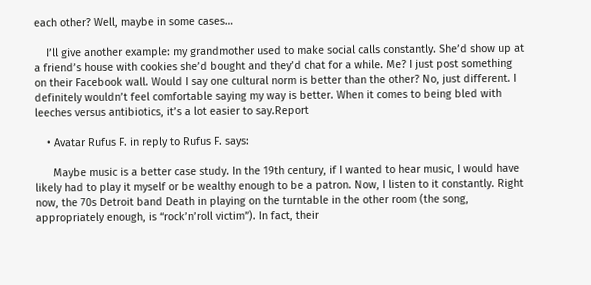each other? Well, maybe in some cases…

    I’ll give another example: my grandmother used to make social calls constantly. She’d show up at a friend’s house with cookies she’d bought and they’d chat for a while. Me? I just post something on their Facebook wall. Would I say one cultural norm is better than the other? No, just different. I definitely wouldn’t feel comfortable saying my way is better. When it comes to being bled with leeches versus antibiotics, it’s a lot easier to say.Report

    • Avatar Rufus F. in reply to Rufus F. says:

      Maybe music is a better case study. In the 19th century, if I wanted to hear music, I would have likely had to play it myself or be wealthy enough to be a patron. Now, I listen to it constantly. Right now, the 70s Detroit band Death in playing on the turntable in the other room (the song, appropriately enough, is “rock’n’roll victim”). In fact, their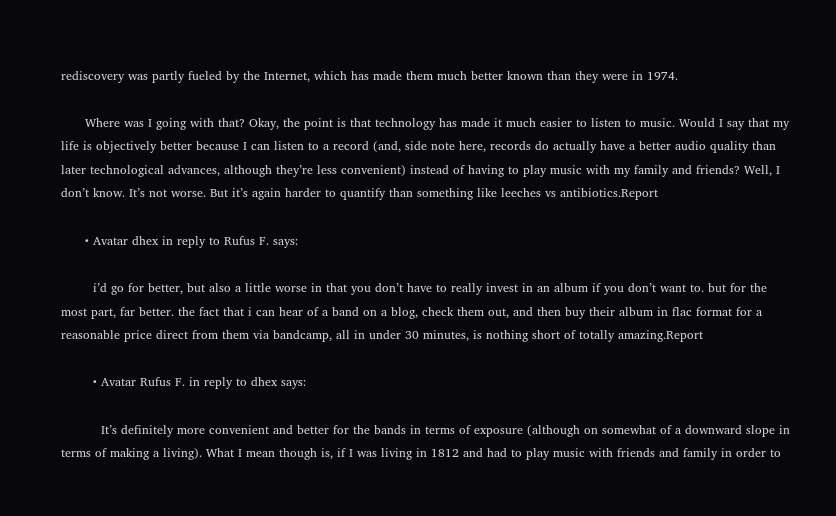rediscovery was partly fueled by the Internet, which has made them much better known than they were in 1974.

      Where was I going with that? Okay, the point is that technology has made it much easier to listen to music. Would I say that my life is objectively better because I can listen to a record (and, side note here, records do actually have a better audio quality than later technological advances, although they’re less convenient) instead of having to play music with my family and friends? Well, I don’t know. It’s not worse. But it’s again harder to quantify than something like leeches vs antibiotics.Report

      • Avatar dhex in reply to Rufus F. says:

        i’d go for better, but also a little worse in that you don’t have to really invest in an album if you don’t want to. but for the most part, far better. the fact that i can hear of a band on a blog, check them out, and then buy their album in flac format for a reasonable price direct from them via bandcamp, all in under 30 minutes, is nothing short of totally amazing.Report

        • Avatar Rufus F. in reply to dhex says:

          It’s definitely more convenient and better for the bands in terms of exposure (although on somewhat of a downward slope in terms of making a living). What I mean though is, if I was living in 1812 and had to play music with friends and family in order to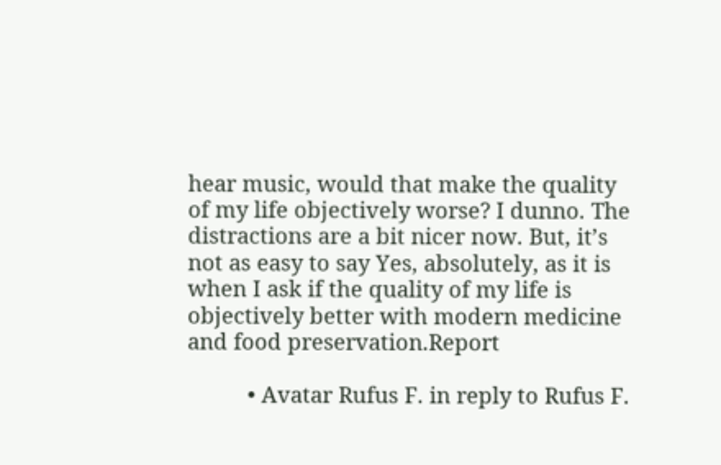hear music, would that make the quality of my life objectively worse? I dunno. The distractions are a bit nicer now. But, it’s not as easy to say Yes, absolutely, as it is when I ask if the quality of my life is objectively better with modern medicine and food preservation.Report

          • Avatar Rufus F. in reply to Rufus F.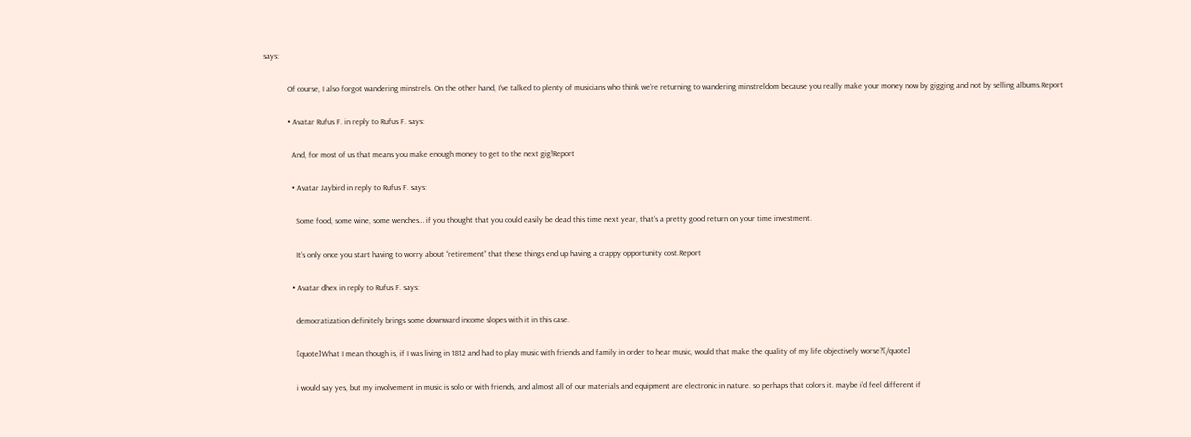says:

            Of course, I also forgot wandering minstrels. On the other hand, I’ve talked to plenty of musicians who think we’re returning to wandering minstreldom because you really make your money now by gigging and not by selling albums.Report

            • Avatar Rufus F. in reply to Rufus F. says:

              And, for most of us that means you make enough money to get to the next gig!Report

              • Avatar Jaybird in reply to Rufus F. says:

                Some food, some wine, some wenches… if you thought that you could easily be dead this time next year, that’s a pretty good return on your time investment.

                It’s only once you start having to worry about “retirement” that these things end up having a crappy opportunity cost.Report

              • Avatar dhex in reply to Rufus F. says:

                democratization definitely brings some downward income slopes with it in this case.

                [quote]What I mean though is, if I was living in 1812 and had to play music with friends and family in order to hear music, would that make the quality of my life objectively worse?[/quote]

                i would say yes, but my involvement in music is solo or with friends, and almost all of our materials and equipment are electronic in nature. so perhaps that colors it. maybe i’d feel different if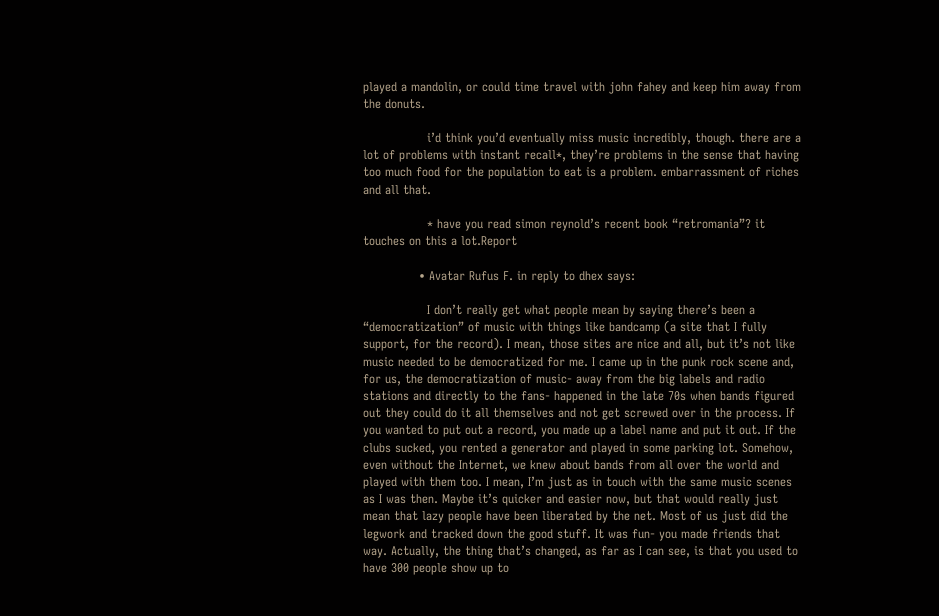played a mandolin, or could time travel with john fahey and keep him away from the donuts.

                i’d think you’d eventually miss music incredibly, though. there are a lot of problems with instant recall*, they’re problems in the sense that having too much food for the population to eat is a problem. embarrassment of riches and all that.

                * have you read simon reynold’s recent book “retromania”? it touches on this a lot.Report

              • Avatar Rufus F. in reply to dhex says:

                I don’t really get what people mean by saying there’s been a “democratization” of music with things like bandcamp (a site that I fully support, for the record). I mean, those sites are nice and all, but it’s not like music needed to be democratized for me. I came up in the punk rock scene and, for us, the democratization of music- away from the big labels and radio stations and directly to the fans- happened in the late 70s when bands figured out they could do it all themselves and not get screwed over in the process. If you wanted to put out a record, you made up a label name and put it out. If the clubs sucked, you rented a generator and played in some parking lot. Somehow, even without the Internet, we knew about bands from all over the world and played with them too. I mean, I’m just as in touch with the same music scenes as I was then. Maybe it’s quicker and easier now, but that would really just mean that lazy people have been liberated by the net. Most of us just did the legwork and tracked down the good stuff. It was fun- you made friends that way. Actually, the thing that’s changed, as far as I can see, is that you used to have 300 people show up to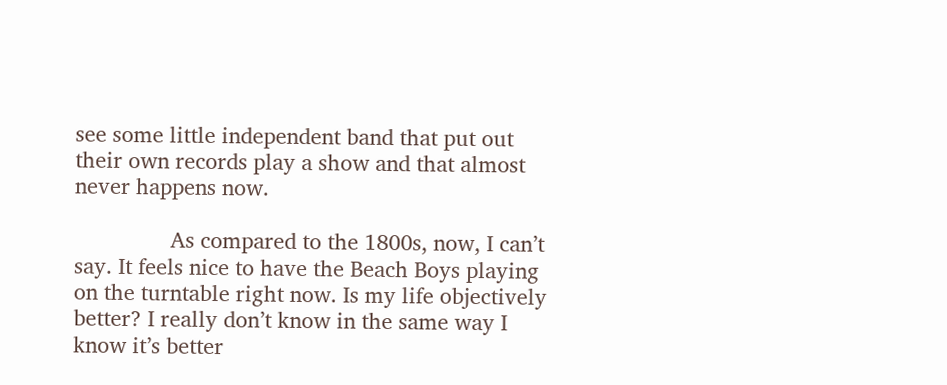see some little independent band that put out their own records play a show and that almost never happens now.

                As compared to the 1800s, now, I can’t say. It feels nice to have the Beach Boys playing on the turntable right now. Is my life objectively better? I really don’t know in the same way I know it’s better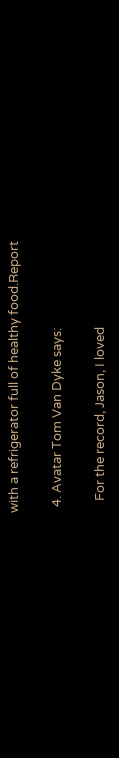with a refrigerator full of healthy food.Report

  4. Avatar Tom Van Dyke says:

    For the record, Jason, I loved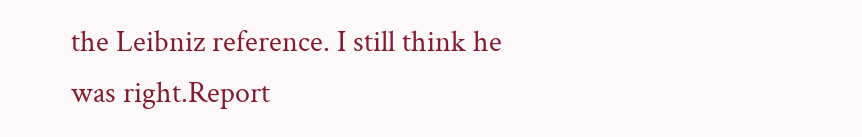the Leibniz reference. I still think he was right.Report